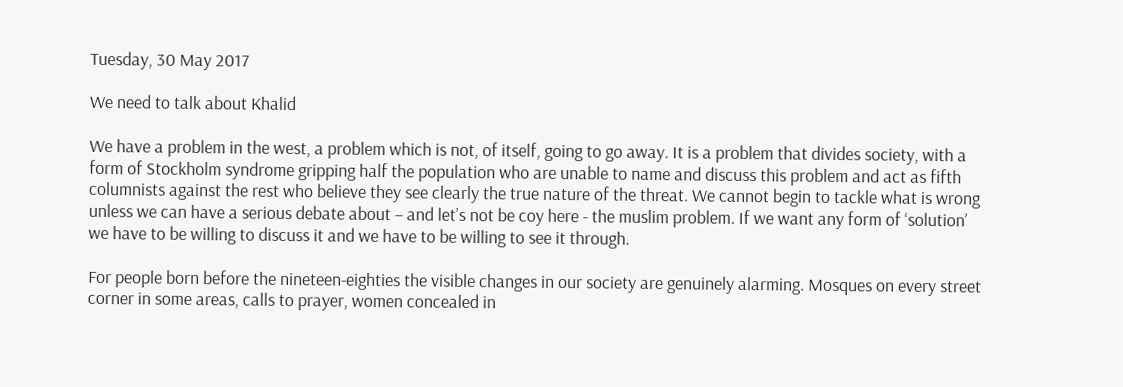Tuesday, 30 May 2017

We need to talk about Khalid

We have a problem in the west, a problem which is not, of itself, going to go away. It is a problem that divides society, with a form of Stockholm syndrome gripping half the population who are unable to name and discuss this problem and act as fifth columnists against the rest who believe they see clearly the true nature of the threat. We cannot begin to tackle what is wrong unless we can have a serious debate about – and let’s not be coy here - the muslim problem. If we want any form of ‘solution’ we have to be willing to discuss it and we have to be willing to see it through.

For people born before the nineteen-eighties the visible changes in our society are genuinely alarming. Mosques on every street corner in some areas, calls to prayer, women concealed in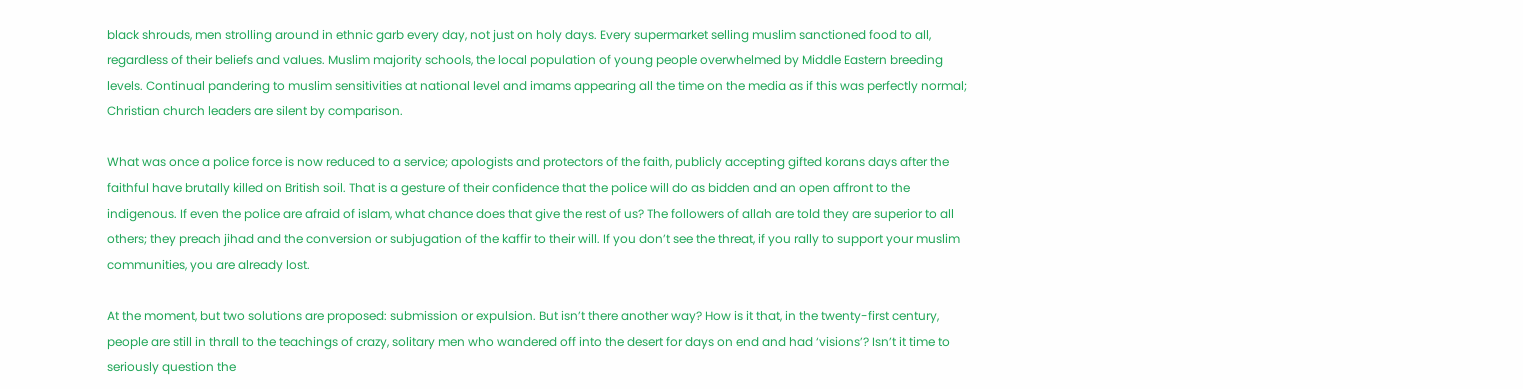black shrouds, men strolling around in ethnic garb every day, not just on holy days. Every supermarket selling muslim sanctioned food to all, regardless of their beliefs and values. Muslim majority schools, the local population of young people overwhelmed by Middle Eastern breeding levels. Continual pandering to muslim sensitivities at national level and imams appearing all the time on the media as if this was perfectly normal; Christian church leaders are silent by comparison.

What was once a police force is now reduced to a service; apologists and protectors of the faith, publicly accepting gifted korans days after the faithful have brutally killed on British soil. That is a gesture of their confidence that the police will do as bidden and an open affront to the indigenous. If even the police are afraid of islam, what chance does that give the rest of us? The followers of allah are told they are superior to all others; they preach jihad and the conversion or subjugation of the kaffir to their will. If you don’t see the threat, if you rally to support your muslim communities, you are already lost.

At the moment, but two solutions are proposed: submission or expulsion. But isn’t there another way? How is it that, in the twenty-first century, people are still in thrall to the teachings of crazy, solitary men who wandered off into the desert for days on end and had ‘visions’? Isn’t it time to seriously question the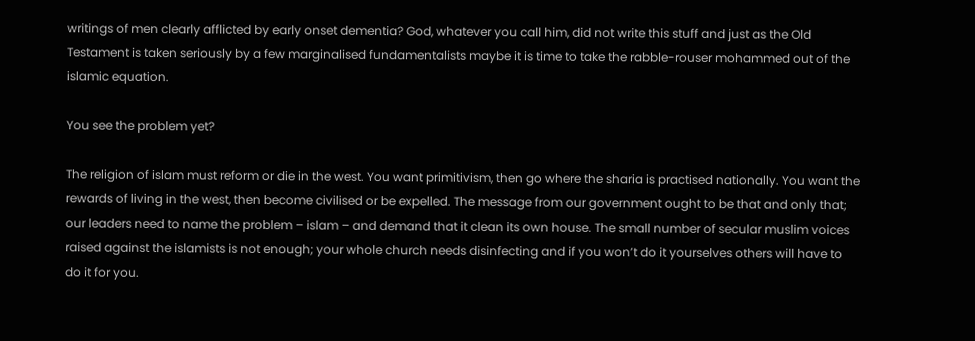writings of men clearly afflicted by early onset dementia? God, whatever you call him, did not write this stuff and just as the Old Testament is taken seriously by a few marginalised fundamentalists maybe it is time to take the rabble-rouser mohammed out of the islamic equation.

You see the problem yet?

The religion of islam must reform or die in the west. You want primitivism, then go where the sharia is practised nationally. You want the rewards of living in the west, then become civilised or be expelled. The message from our government ought to be that and only that; our leaders need to name the problem – islam – and demand that it clean its own house. The small number of secular muslim voices raised against the islamists is not enough; your whole church needs disinfecting and if you won’t do it yourselves others will have to do it for you.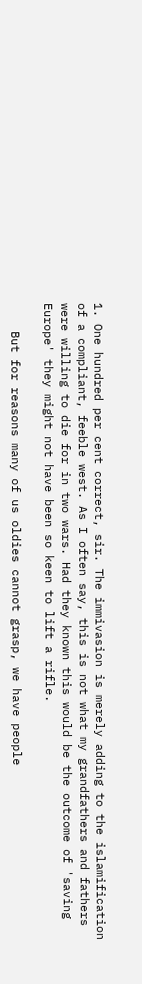1. One hundred per cent correct, sir. The immivasion is merely adding to the islamification of a compliant, feeble west. As I often say, this is not what my grandfathers and fathers were willing to die for in two wars. Had they known this would be the outcome of 'saving Europe' they might not have been so keen to lift a rifle.

    But for reasons many of us oldies cannot grasp, we have people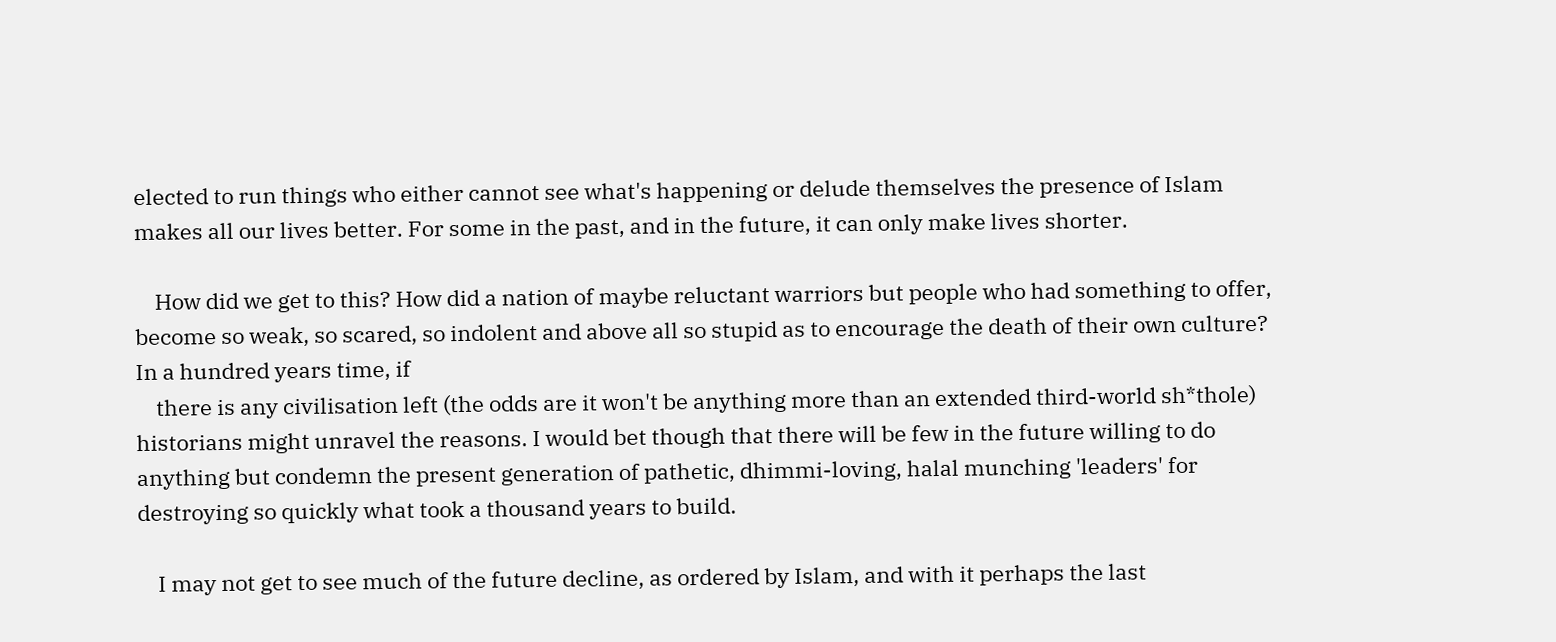elected to run things who either cannot see what's happening or delude themselves the presence of Islam makes all our lives better. For some in the past, and in the future, it can only make lives shorter.

    How did we get to this? How did a nation of maybe reluctant warriors but people who had something to offer, become so weak, so scared, so indolent and above all so stupid as to encourage the death of their own culture? In a hundred years time, if
    there is any civilisation left (the odds are it won't be anything more than an extended third-world sh*thole) historians might unravel the reasons. I would bet though that there will be few in the future willing to do anything but condemn the present generation of pathetic, dhimmi-loving, halal munching 'leaders' for destroying so quickly what took a thousand years to build.

    I may not get to see much of the future decline, as ordered by Islam, and with it perhaps the last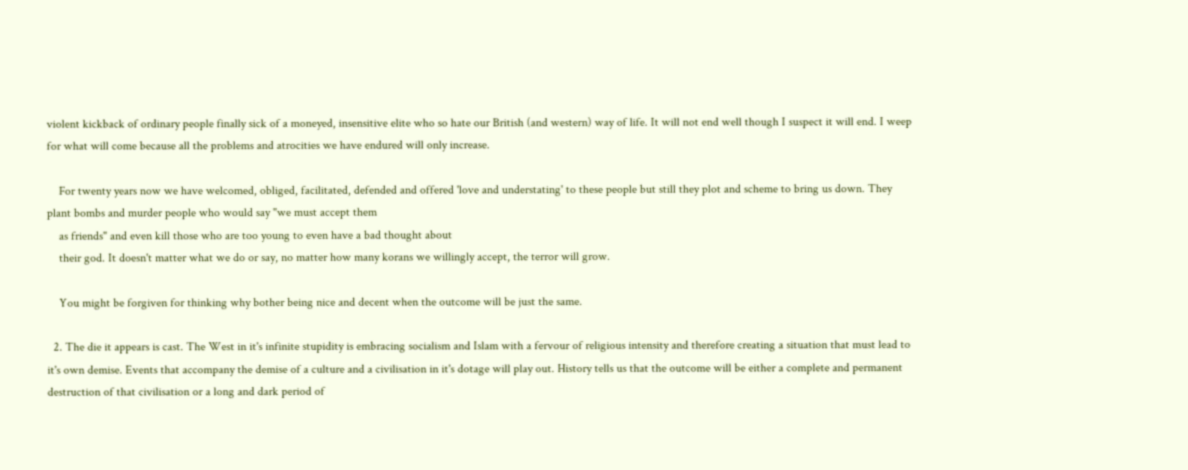violent kickback of ordinary people finally sick of a moneyed, insensitive elite who so hate our British (and western) way of life. It will not end well though I suspect it will end. I weep for what will come because all the problems and atrocities we have endured will only increase.

    For twenty years now we have welcomed, obliged, facilitated, defended and offered 'love and understating' to these people but still they plot and scheme to bring us down. They plant bombs and murder people who would say "we must accept them
    as friends" and even kill those who are too young to even have a bad thought about
    their god. It doesn't matter what we do or say, no matter how many korans we willingly accept, the terror will grow.

    You might be forgiven for thinking why bother being nice and decent when the outcome will be just the same.

  2. The die it appears is cast. The West in it's infinite stupidity is embracing socialism and Islam with a fervour of religious intensity and therefore creating a situation that must lead to it's own demise. Events that accompany the demise of a culture and a civilisation in it's dotage will play out. History tells us that the outcome will be either a complete and permanent destruction of that civilisation or a long and dark period of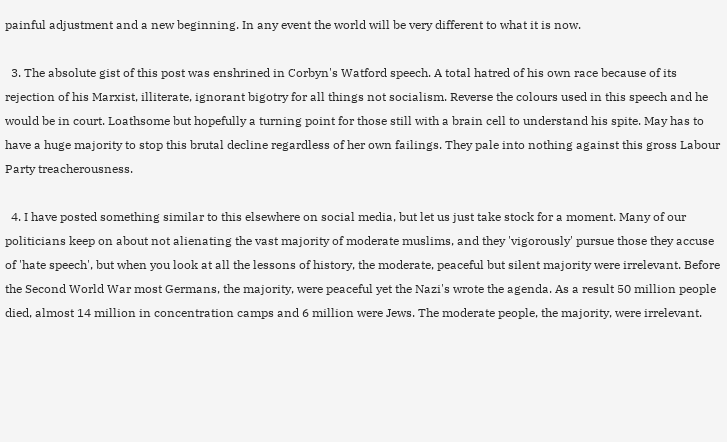painful adjustment and a new beginning. In any event the world will be very different to what it is now.

  3. The absolute gist of this post was enshrined in Corbyn's Watford speech. A total hatred of his own race because of its rejection of his Marxist, illiterate, ignorant bigotry for all things not socialism. Reverse the colours used in this speech and he would be in court. Loathsome but hopefully a turning point for those still with a brain cell to understand his spite. May has to have a huge majority to stop this brutal decline regardless of her own failings. They pale into nothing against this gross Labour Party treacherousness.

  4. I have posted something similar to this elsewhere on social media, but let us just take stock for a moment. Many of our politicians keep on about not alienating the vast majority of moderate muslims, and they 'vigorously' pursue those they accuse of 'hate speech', but when you look at all the lessons of history, the moderate, peaceful but silent majority were irrelevant. Before the Second World War most Germans, the majority, were peaceful yet the Nazi's wrote the agenda. As a result 50 million people died, almost 14 million in concentration camps and 6 million were Jews. The moderate people, the majority, were irrelevant.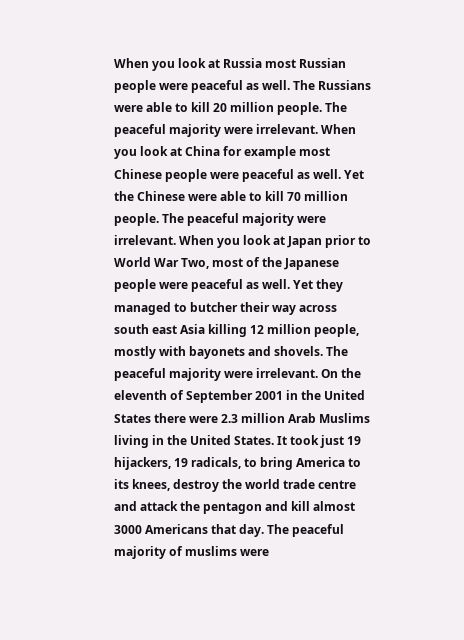When you look at Russia most Russian people were peaceful as well. The Russians were able to kill 20 million people. The peaceful majority were irrelevant. When you look at China for example most Chinese people were peaceful as well. Yet the Chinese were able to kill 70 million people. The peaceful majority were irrelevant. When you look at Japan prior to World War Two, most of the Japanese people were peaceful as well. Yet they managed to butcher their way across south east Asia killing 12 million people, mostly with bayonets and shovels. The peaceful majority were irrelevant. On the eleventh of September 2001 in the United States there were 2.3 million Arab Muslims living in the United States. It took just 19 hijackers, 19 radicals, to bring America to its knees, destroy the world trade centre and attack the pentagon and kill almost 3000 Americans that day. The peaceful majority of muslims were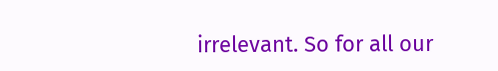irrelevant. So for all our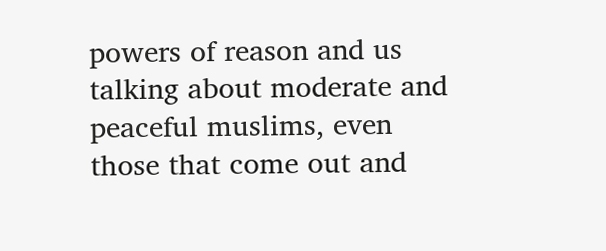powers of reason and us talking about moderate and peaceful muslims, even those that come out and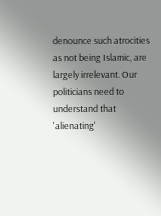denounce such atrocities as not being Islamic, are largely irrelevant. Our politicians need to understand that 'alienating'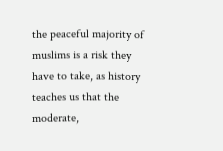the peaceful majority of muslims is a risk they have to take, as history teaches us that the moderate,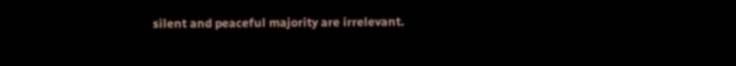silent and peaceful majority are irrelevant.